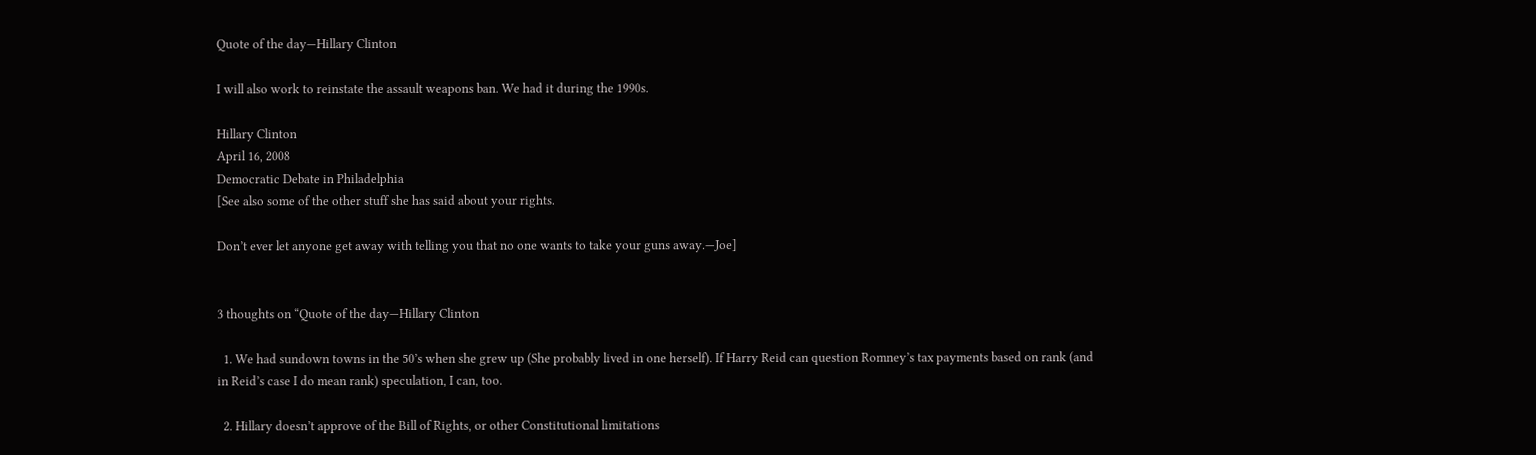Quote of the day—Hillary Clinton

I will also work to reinstate the assault weapons ban. We had it during the 1990s.

Hillary Clinton
April 16, 2008
Democratic Debate in Philadelphia
[See also some of the other stuff she has said about your rights.

Don’t ever let anyone get away with telling you that no one wants to take your guns away.—Joe]


3 thoughts on “Quote of the day—Hillary Clinton

  1. We had sundown towns in the 50’s when she grew up (She probably lived in one herself). If Harry Reid can question Romney’s tax payments based on rank (and in Reid’s case I do mean rank) speculation, I can, too.

  2. Hillary doesn’t approve of the Bill of Rights, or other Constitutional limitations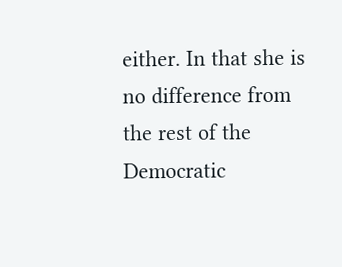either. In that she is no difference from the rest of the Democratic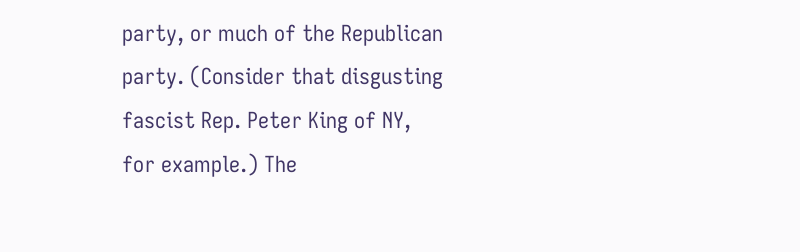party, or much of the Republican party. (Consider that disgusting fascist Rep. Peter King of NY, for example.) The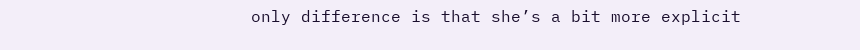only difference is that she’s a bit more explicit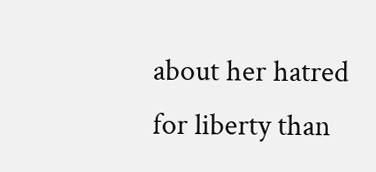about her hatred for liberty than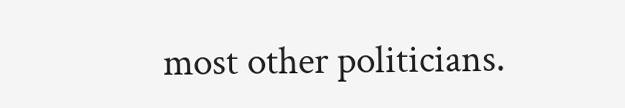most other politicians.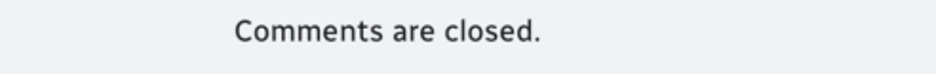Comments are closed.